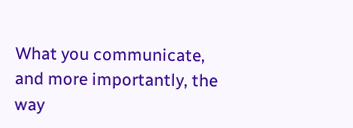What you communicate, and more importantly, the way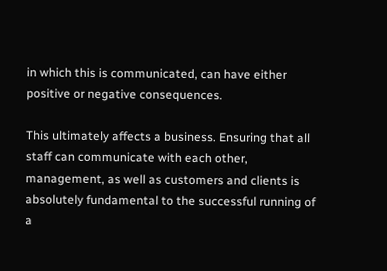in which this is communicated, can have either positive or negative consequences.

This ultimately affects a business. Ensuring that all staff can communicate with each other, management, as well as customers and clients is absolutely fundamental to the successful running of a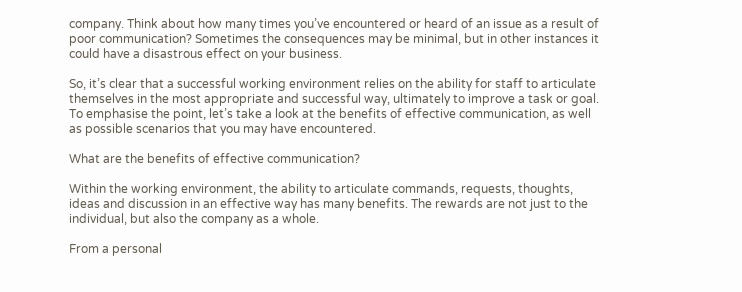company. Think about how many times you’ve encountered or heard of an issue as a result of poor communication? Sometimes the consequences may be minimal, but in other instances it could have a disastrous effect on your business.

So, it’s clear that a successful working environment relies on the ability for staff to articulate themselves in the most appropriate and successful way, ultimately to improve a task or goal. To emphasise the point, let’s take a look at the benefits of effective communication, as well as possible scenarios that you may have encountered.

What are the benefits of effective communication?

Within the working environment, the ability to articulate commands, requests, thoughts, ideas and discussion in an effective way has many benefits. The rewards are not just to the individual, but also the company as a whole.

From a personal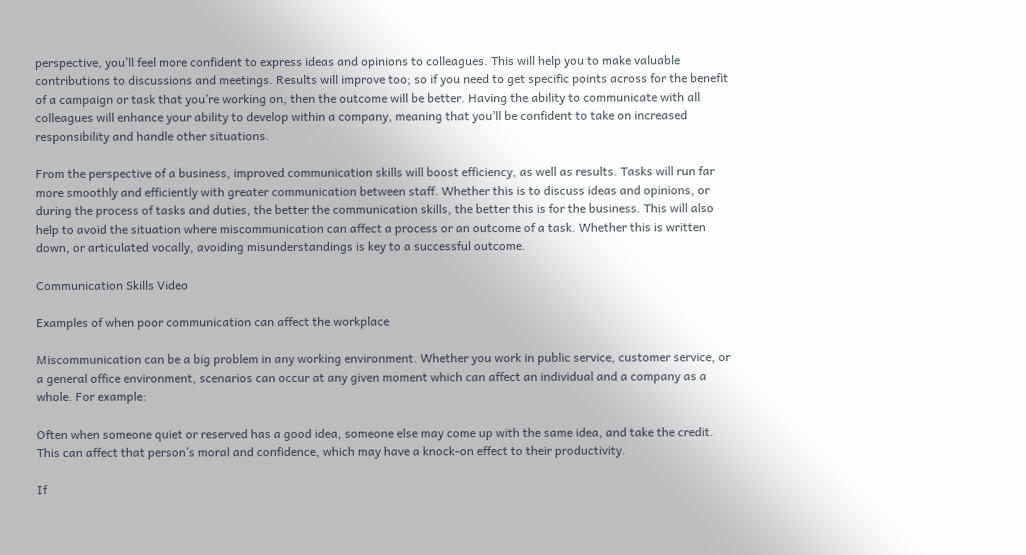perspective, you’ll feel more confident to express ideas and opinions to colleagues. This will help you to make valuable contributions to discussions and meetings. Results will improve too; so if you need to get specific points across for the benefit of a campaign or task that you’re working on, then the outcome will be better. Having the ability to communicate with all colleagues will enhance your ability to develop within a company, meaning that you’ll be confident to take on increased responsibility and handle other situations.

From the perspective of a business, improved communication skills will boost efficiency, as well as results. Tasks will run far more smoothly and efficiently with greater communication between staff. Whether this is to discuss ideas and opinions, or during the process of tasks and duties, the better the communication skills, the better this is for the business. This will also help to avoid the situation where miscommunication can affect a process or an outcome of a task. Whether this is written down, or articulated vocally, avoiding misunderstandings is key to a successful outcome.

Communication Skills Video

Examples of when poor communication can affect the workplace

Miscommunication can be a big problem in any working environment. Whether you work in public service, customer service, or a general office environment, scenarios can occur at any given moment which can affect an individual and a company as a whole. For example:

Often when someone quiet or reserved has a good idea, someone else may come up with the same idea, and take the credit. This can affect that person’s moral and confidence, which may have a knock-on effect to their productivity.

If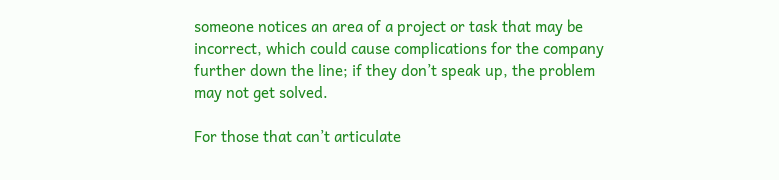someone notices an area of a project or task that may be incorrect, which could cause complications for the company further down the line; if they don’t speak up, the problem may not get solved.

For those that can’t articulate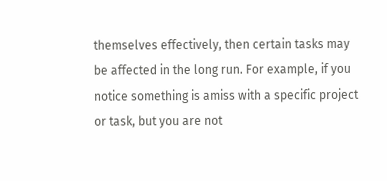themselves effectively, then certain tasks may be affected in the long run. For example, if you notice something is amiss with a specific project or task, but you are not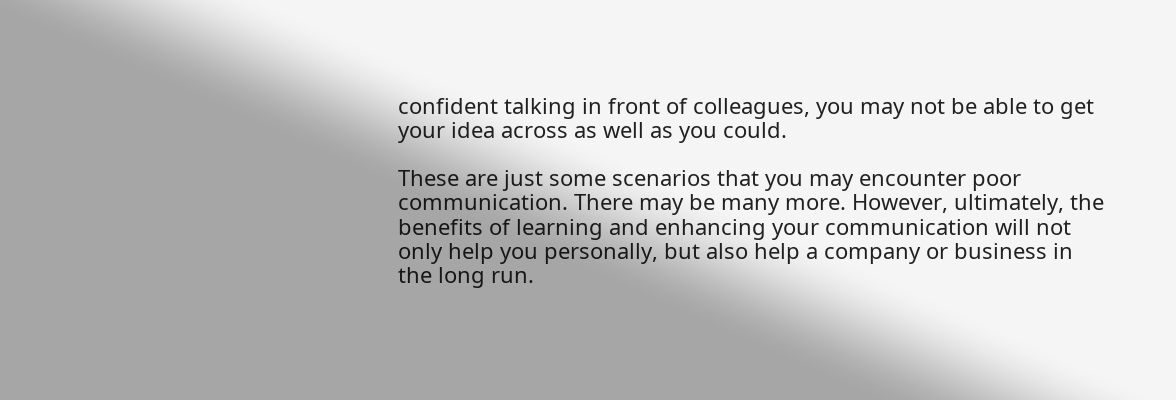confident talking in front of colleagues, you may not be able to get your idea across as well as you could.

These are just some scenarios that you may encounter poor communication. There may be many more. However, ultimately, the benefits of learning and enhancing your communication will not only help you personally, but also help a company or business in the long run.